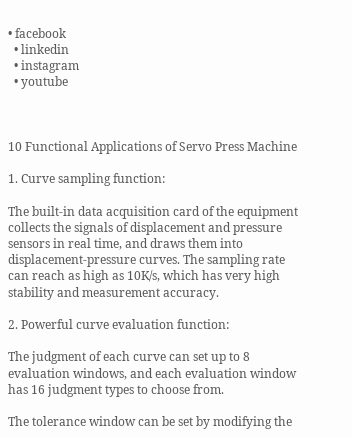• facebook
  • linkedin
  • instagram
  • youtube



10 Functional Applications of Servo Press Machine

1. Curve sampling function:

The built-in data acquisition card of the equipment collects the signals of displacement and pressure sensors in real time, and draws them into displacement-pressure curves. The sampling rate can reach as high as 10K/s, which has very high stability and measurement accuracy.

2. Powerful curve evaluation function:

The judgment of each curve can set up to 8 evaluation windows, and each evaluation window has 16 judgment types to choose from.

The tolerance window can be set by modifying the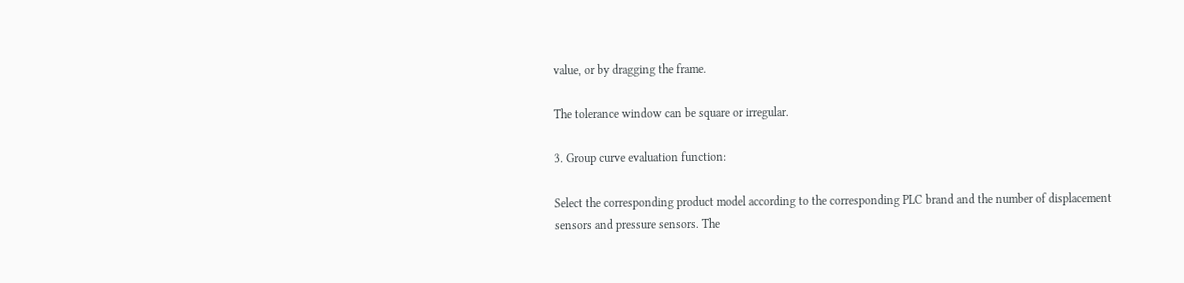value, or by dragging the frame.

The tolerance window can be square or irregular.

3. Group curve evaluation function:

Select the corresponding product model according to the corresponding PLC brand and the number of displacement sensors and pressure sensors. The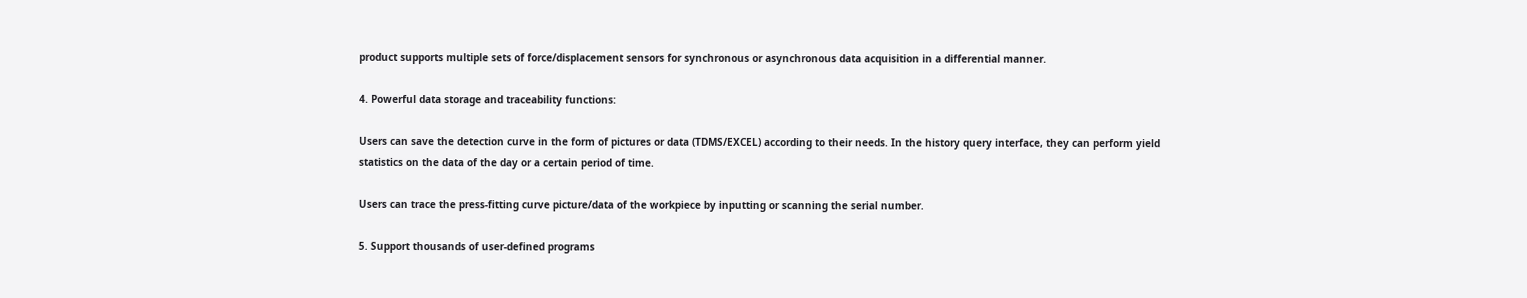product supports multiple sets of force/displacement sensors for synchronous or asynchronous data acquisition in a differential manner.

4. Powerful data storage and traceability functions:

Users can save the detection curve in the form of pictures or data (TDMS/EXCEL) according to their needs. In the history query interface, they can perform yield statistics on the data of the day or a certain period of time.

Users can trace the press-fitting curve picture/data of the workpiece by inputting or scanning the serial number.

5. Support thousands of user-defined programs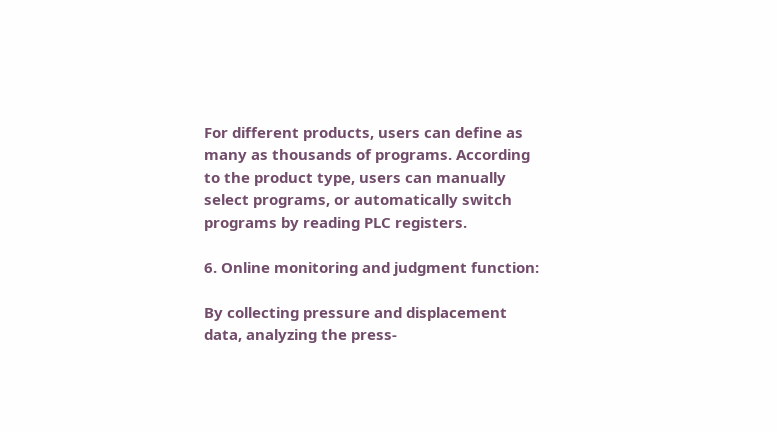For different products, users can define as many as thousands of programs. According to the product type, users can manually select programs, or automatically switch programs by reading PLC registers.

6. Online monitoring and judgment function:

By collecting pressure and displacement data, analyzing the press-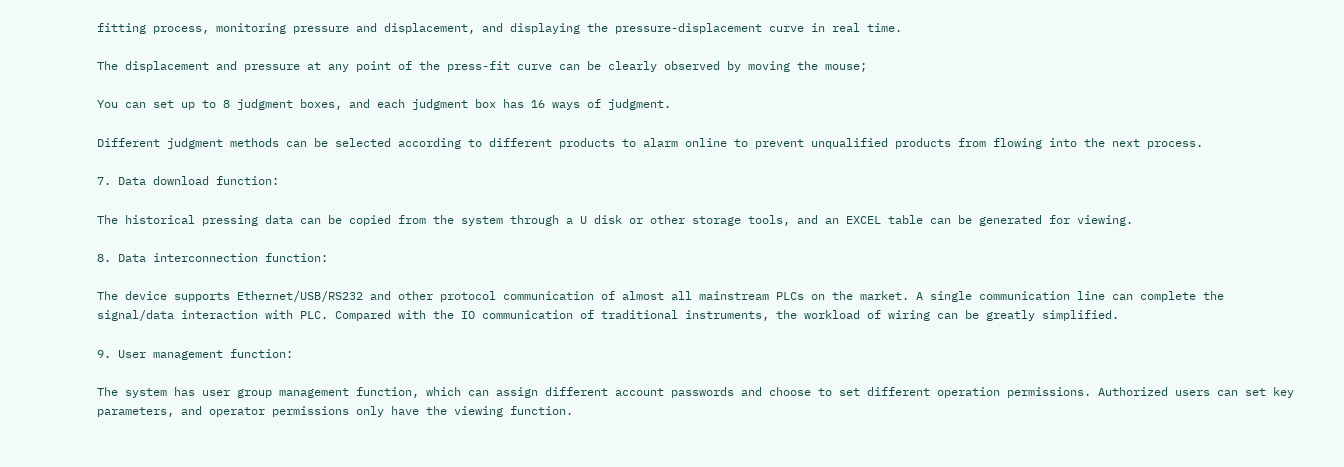fitting process, monitoring pressure and displacement, and displaying the pressure-displacement curve in real time.

The displacement and pressure at any point of the press-fit curve can be clearly observed by moving the mouse;

You can set up to 8 judgment boxes, and each judgment box has 16 ways of judgment.

Different judgment methods can be selected according to different products to alarm online to prevent unqualified products from flowing into the next process.

7. Data download function:

The historical pressing data can be copied from the system through a U disk or other storage tools, and an EXCEL table can be generated for viewing.

8. Data interconnection function:

The device supports Ethernet/USB/RS232 and other protocol communication of almost all mainstream PLCs on the market. A single communication line can complete the signal/data interaction with PLC. Compared with the IO communication of traditional instruments, the workload of wiring can be greatly simplified.

9. User management function:

The system has user group management function, which can assign different account passwords and choose to set different operation permissions. Authorized users can set key parameters, and operator permissions only have the viewing function.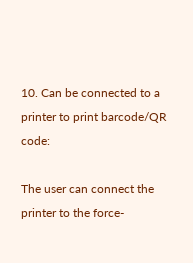10. Can be connected to a printer to print barcode/QR code:

The user can connect the printer to the force-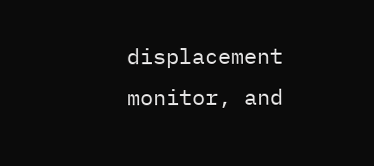displacement monitor, and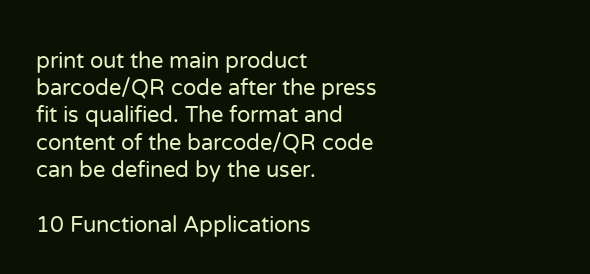print out the main product barcode/QR code after the press fit is qualified. The format and content of the barcode/QR code can be defined by the user.

10 Functional Applications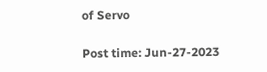of Servo

Post time: Jun-27-2023